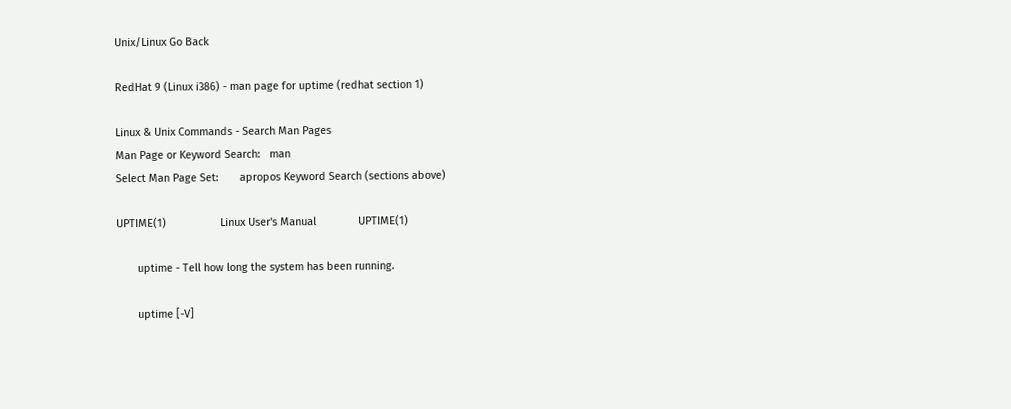Unix/Linux Go Back

RedHat 9 (Linux i386) - man page for uptime (redhat section 1)

Linux & Unix Commands - Search Man Pages
Man Page or Keyword Search:   man
Select Man Page Set:       apropos Keyword Search (sections above)

UPTIME(1)                  Linux User's Manual              UPTIME(1)

       uptime - Tell how long the system has been running.

       uptime [-V]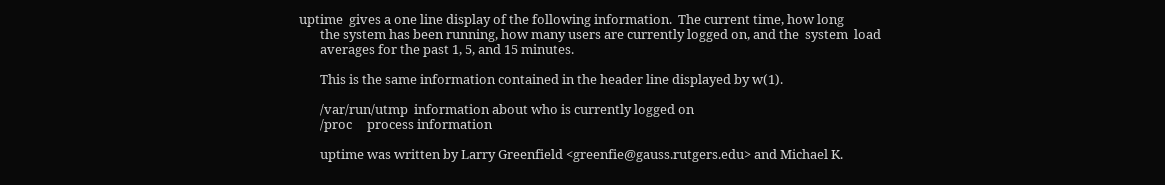uptime  gives a one line display of the following information.  The current time, how long
       the system has been running, how many users are currently logged on, and the  system  load
       averages for the past 1, 5, and 15 minutes.

       This is the same information contained in the header line displayed by w(1).

       /var/run/utmp  information about who is currently logged on
       /proc     process information

       uptime was written by Larry Greenfield <greenfie@gauss.rutgers.edu> and Michael K.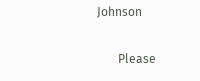Johnson

       Please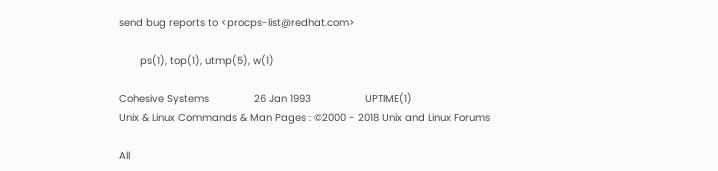send bug reports to <procps-list@redhat.com>

       ps(1), top(1), utmp(5), w(1)

Cohesive Systems               26 Jan 1993                  UPTIME(1)
Unix & Linux Commands & Man Pages : ©2000 - 2018 Unix and Linux Forums

All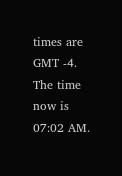times are GMT -4. The time now is 07:02 AM.